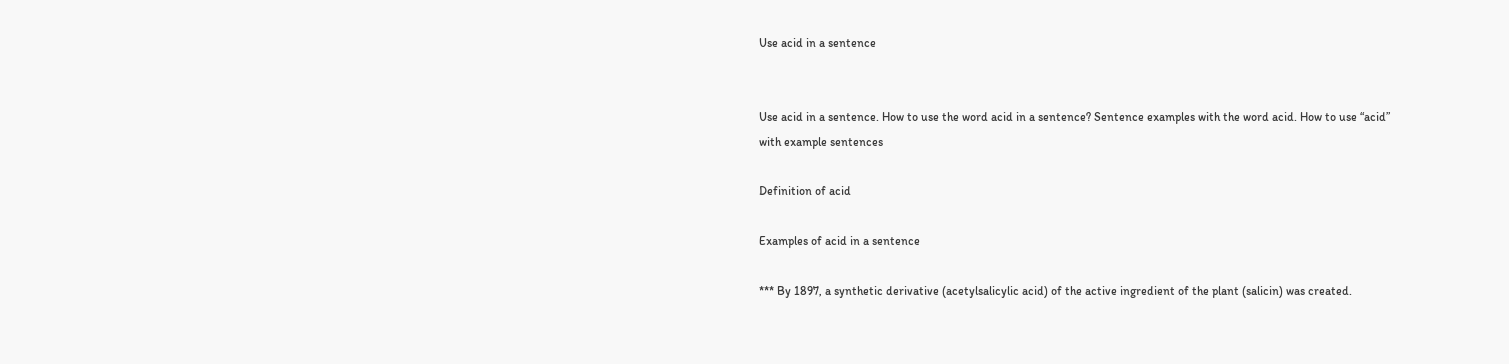Use acid in a sentence


Use acid in a sentence. How to use the word acid in a sentence? Sentence examples with the word acid. How to use “acid” with example sentences

Definition of acid

Examples of acid in a sentence

*** By 1897, a synthetic derivative (acetylsalicylic acid) of the active ingredient of the plant (salicin) was created.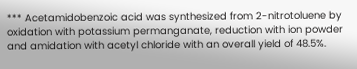*** Acetamidobenzoic acid was synthesized from 2-nitrotoluene by oxidation with potassium permanganate, reduction with ion powder and amidation with acetyl chloride with an overall yield of 48.5%.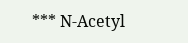*** N-Acetyl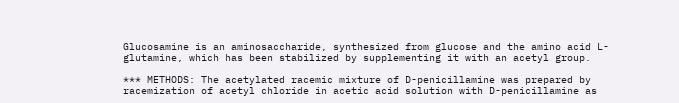Glucosamine is an aminosaccharide, synthesized from glucose and the amino acid L-glutamine, which has been stabilized by supplementing it with an acetyl group.

*** METHODS: The acetylated racemic mixture of D-penicillamine was prepared by racemization of acetyl chloride in acetic acid solution with D-penicillamine as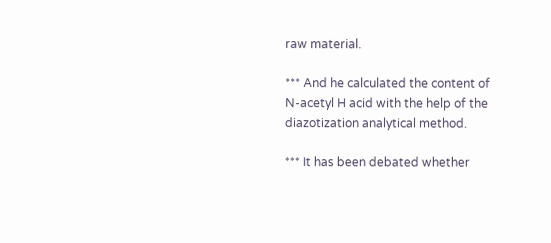raw material.

*** And he calculated the content of N-acetyl H acid with the help of the diazotization analytical method.

*** It has been debated whether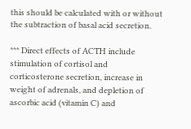this should be calculated with or without the subtraction of basal acid secretion.

*** Direct effects of ACTH include stimulation of cortisol and corticosterone secretion, increase in weight of adrenals, and depletion of ascorbic acid (vitamin C) and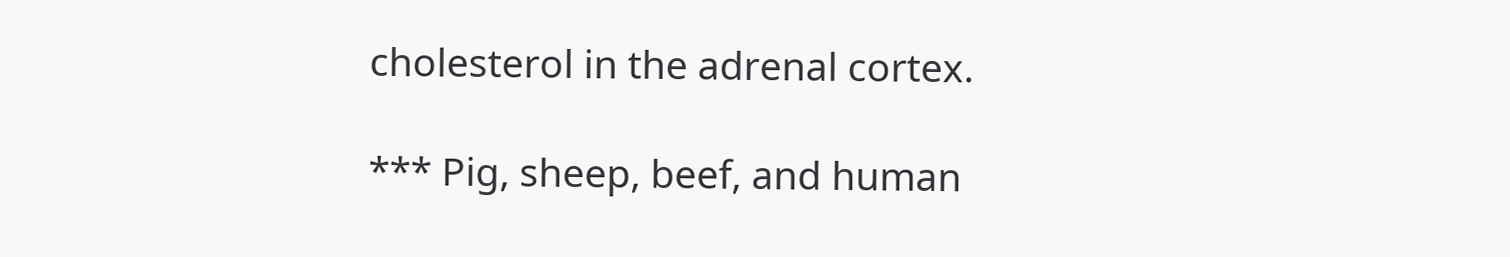cholesterol in the adrenal cortex.

*** Pig, sheep, beef, and human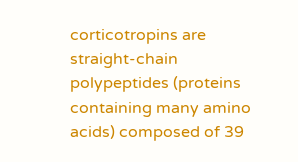corticotropins are straight-chain polypeptides (proteins containing many amino acids) composed of 39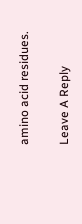amino acid residues.

Leave A Reply